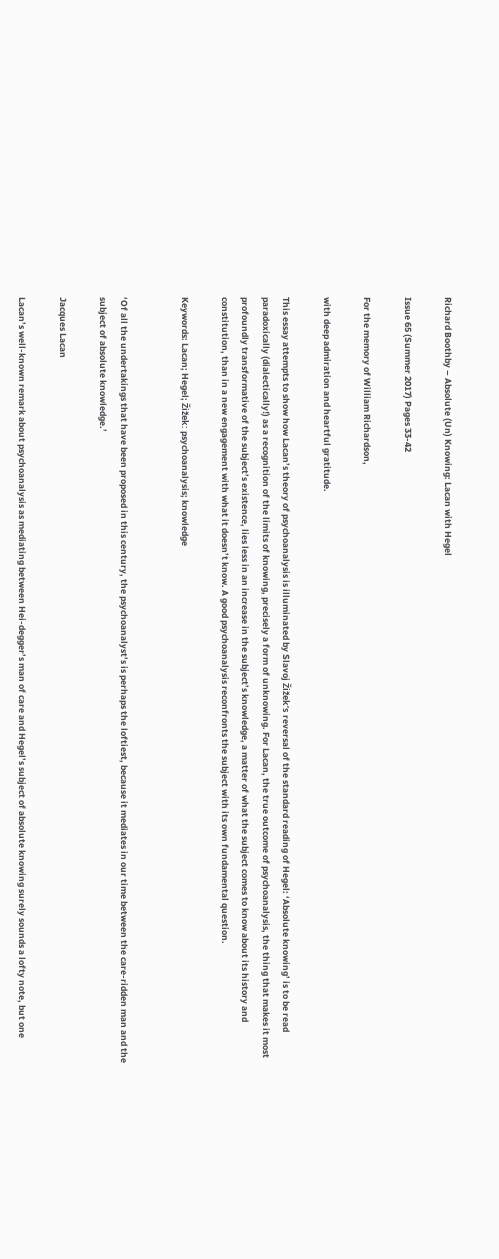Richard Boothby – Absolute (Un) Knowing: Lacan with Hegel

Issue 65 (Summer 2017) Pages 33-42

For the memory of William Richardson,

with deep admiration and heartful gratitude.

This essay attempts to show how Lacan’s theory of psychoanalysis is illuminated by Slavoj Žižek’s reversal of the standard reading of Hegel: ‘Absolute knowing’ is to be read paradoxically (dialectically!) as a recognition of the limits of knowing, precisely a form of unknowing. For Lacan, the true outcome of psychoanalysis, the thing that makes it most profoundly transformative of the subject’s existence, lies less in an increase in the subject’s knowledge, a matter of what the subject comes to know about its history and constitution, than in a new engagement with what it doesn’t know. A good psychoanalysis reconfronts the subject with its own fundamental question.

Keywords: Lacan; Hegel; Žižek: psychoanalysis; knowledge


‘Of all the undertakings that have been proposed in this century, the psychoanalyst’s is perhaps the loftiest, because it mediates in our time between the care-ridden man and the subject of absolute knowledge.’

Jacques Lacan

Lacan’s well-known remark about psychoanalysis as mediating between Hei-degger’s man of care and Hegel’s subject of absolute knowing surely sounds a lofty note, but one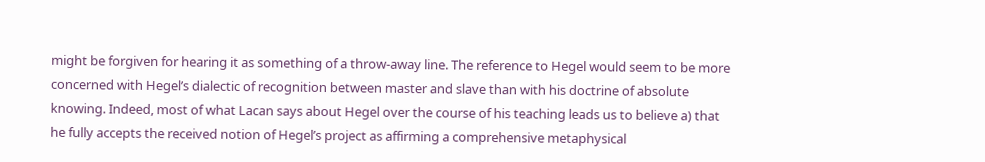might be forgiven for hearing it as something of a throw-away line. The reference to Hegel would seem to be more concerned with Hegel’s dialectic of recognition between master and slave than with his doctrine of absolute knowing. Indeed, most of what Lacan says about Hegel over the course of his teaching leads us to believe a) that he fully accepts the received notion of Hegel’s project as affirming a comprehensive metaphysical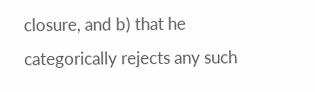closure, and b) that he categorically rejects any such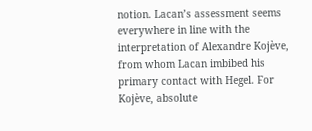notion. Lacan’s assessment seems everywhere in line with the interpretation of Alexandre Kojève, from whom Lacan imbibed his primary contact with Hegel. For Kojève, absolute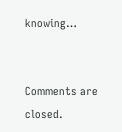knowing…


Comments are closed.